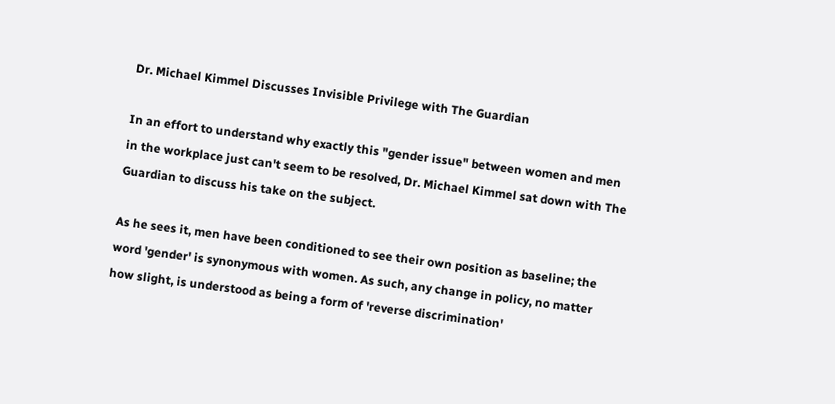Dr. Michael Kimmel Discusses Invisible Privilege with The Guardian

In an effort to understand why exactly this "gender issue" between women and men in the workplace just can't seem to be resolved, Dr. Michael Kimmel sat down with The Guardian to discuss his take on the subject.

As he sees it, men have been conditioned to see their own position as baseline; the word 'gender' is synonymous with women. As such, any change in policy, no matter how slight, is understood as being a form of 'reverse discrimination'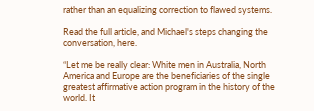rather than an equalizing correction to flawed systems.

Read the full article, and Michael's steps changing the conversation, here.

“Let me be really clear: White men in Australia, North America and Europe are the beneficiaries of the single greatest affirmative action program in the history of the world. It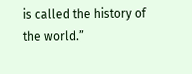is called the history of the world.”